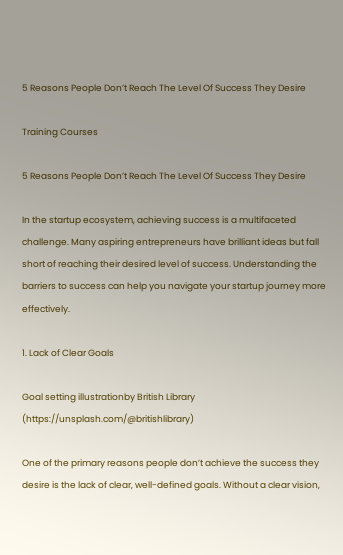5 Reasons People Don’t Reach The Level Of Success They Desire

Training Courses

5 Reasons People Don’t Reach The Level Of Success They Desire

In the startup ecosystem, achieving success is a multifaceted challenge. Many aspiring entrepreneurs have brilliant ideas but fall short of reaching their desired level of success. Understanding the barriers to success can help you navigate your startup journey more effectively.

1. Lack of Clear Goals

Goal setting illustrationby British Library (https://unsplash.com/@britishlibrary)

One of the primary reasons people don’t achieve the success they desire is the lack of clear, well-defined goals. Without a clear vision,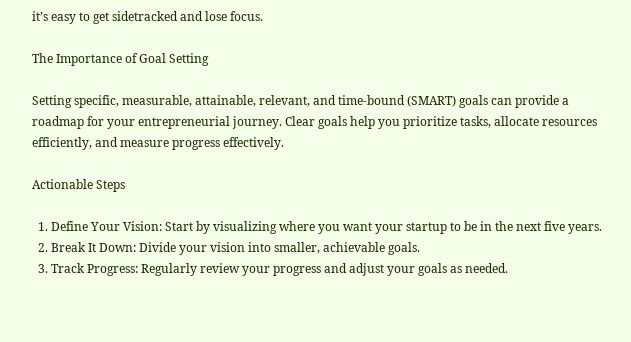it’s easy to get sidetracked and lose focus.

The Importance of Goal Setting

Setting specific, measurable, attainable, relevant, and time-bound (SMART) goals can provide a roadmap for your entrepreneurial journey. Clear goals help you prioritize tasks, allocate resources efficiently, and measure progress effectively.

Actionable Steps

  1. Define Your Vision: Start by visualizing where you want your startup to be in the next five years.
  2. Break It Down: Divide your vision into smaller, achievable goals.
  3. Track Progress: Regularly review your progress and adjust your goals as needed.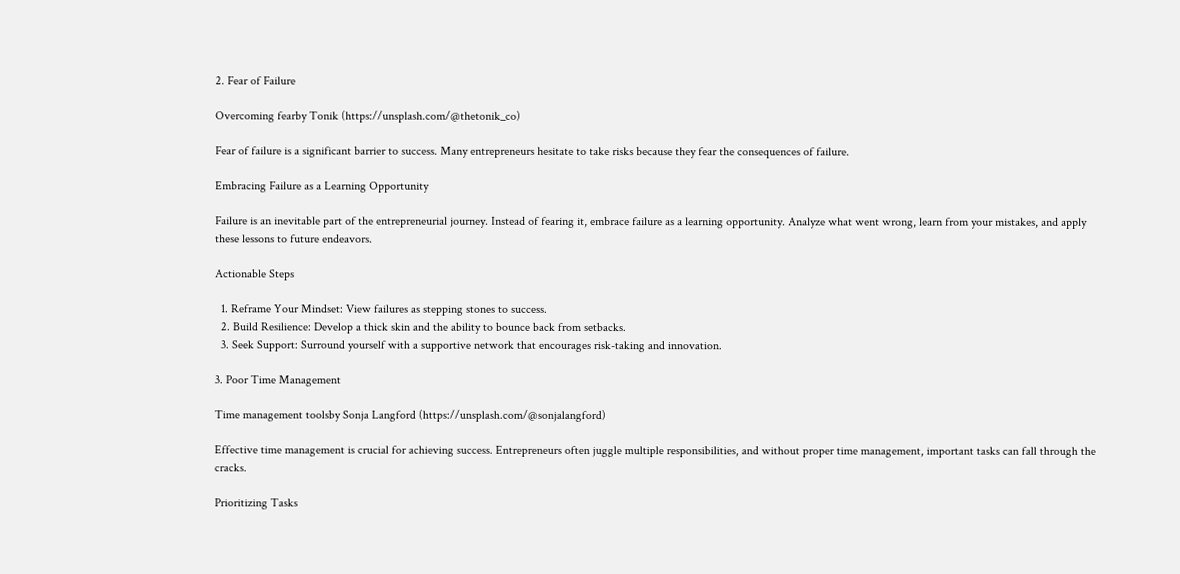2. Fear of Failure

Overcoming fearby Tonik (https://unsplash.com/@thetonik_co)

Fear of failure is a significant barrier to success. Many entrepreneurs hesitate to take risks because they fear the consequences of failure.

Embracing Failure as a Learning Opportunity

Failure is an inevitable part of the entrepreneurial journey. Instead of fearing it, embrace failure as a learning opportunity. Analyze what went wrong, learn from your mistakes, and apply these lessons to future endeavors.

Actionable Steps

  1. Reframe Your Mindset: View failures as stepping stones to success.
  2. Build Resilience: Develop a thick skin and the ability to bounce back from setbacks.
  3. Seek Support: Surround yourself with a supportive network that encourages risk-taking and innovation.

3. Poor Time Management

Time management toolsby Sonja Langford (https://unsplash.com/@sonjalangford)

Effective time management is crucial for achieving success. Entrepreneurs often juggle multiple responsibilities, and without proper time management, important tasks can fall through the cracks.

Prioritizing Tasks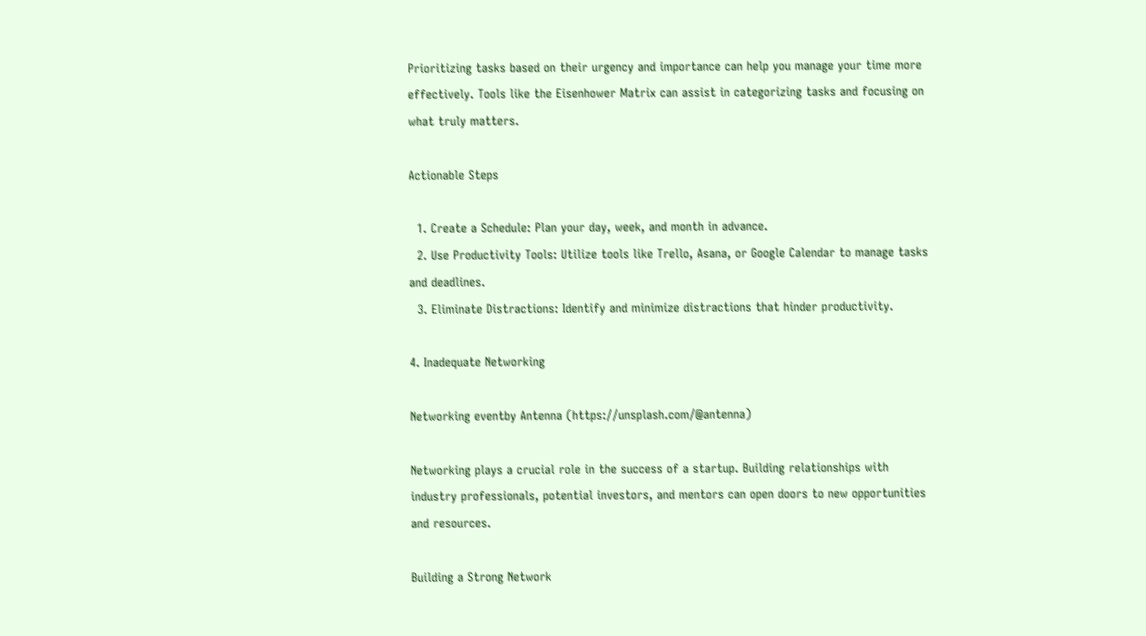Prioritizing tasks based on their urgency and importance can help you manage your time more effectively. Tools like the Eisenhower Matrix can assist in categorizing tasks and focusing on what truly matters.

Actionable Steps

  1. Create a Schedule: Plan your day, week, and month in advance.
  2. Use Productivity Tools: Utilize tools like Trello, Asana, or Google Calendar to manage tasks and deadlines.
  3. Eliminate Distractions: Identify and minimize distractions that hinder productivity.

4. Inadequate Networking

Networking eventby Antenna (https://unsplash.com/@antenna)

Networking plays a crucial role in the success of a startup. Building relationships with industry professionals, potential investors, and mentors can open doors to new opportunities and resources.

Building a Strong Network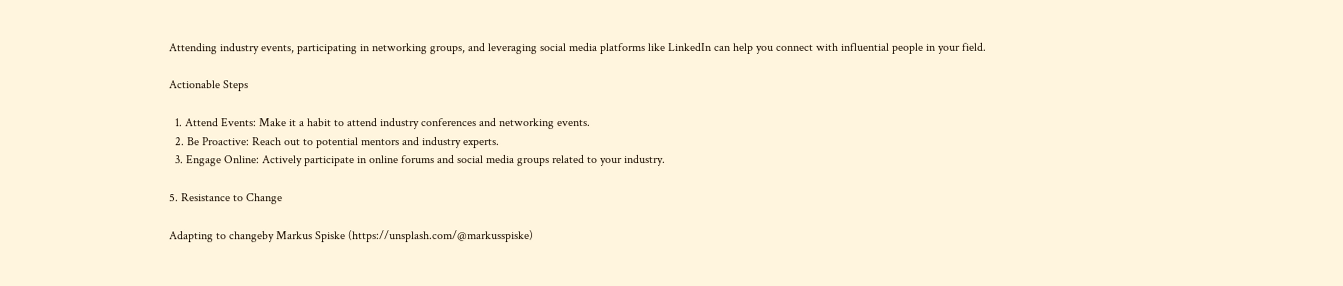Attending industry events, participating in networking groups, and leveraging social media platforms like LinkedIn can help you connect with influential people in your field.

Actionable Steps

  1. Attend Events: Make it a habit to attend industry conferences and networking events.
  2. Be Proactive: Reach out to potential mentors and industry experts.
  3. Engage Online: Actively participate in online forums and social media groups related to your industry.

5. Resistance to Change

Adapting to changeby Markus Spiske (https://unsplash.com/@markusspiske)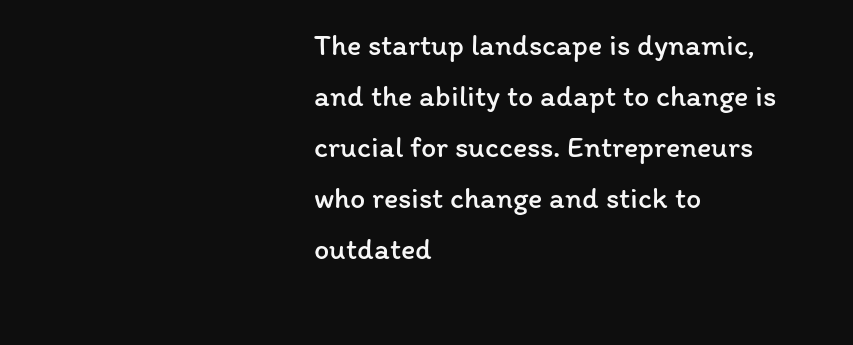The startup landscape is dynamic, and the ability to adapt to change is crucial for success. Entrepreneurs who resist change and stick to outdated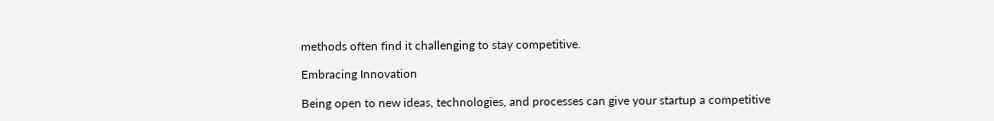methods often find it challenging to stay competitive.

Embracing Innovation

Being open to new ideas, technologies, and processes can give your startup a competitive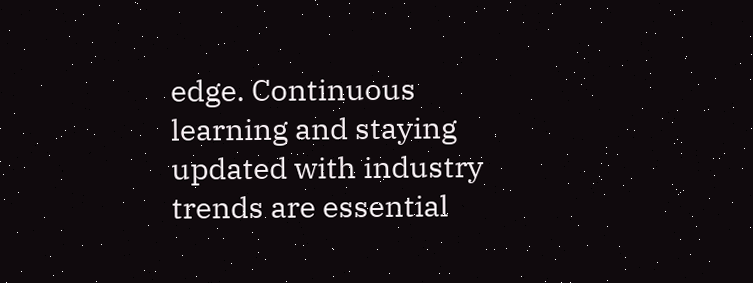edge. Continuous learning and staying updated with industry trends are essential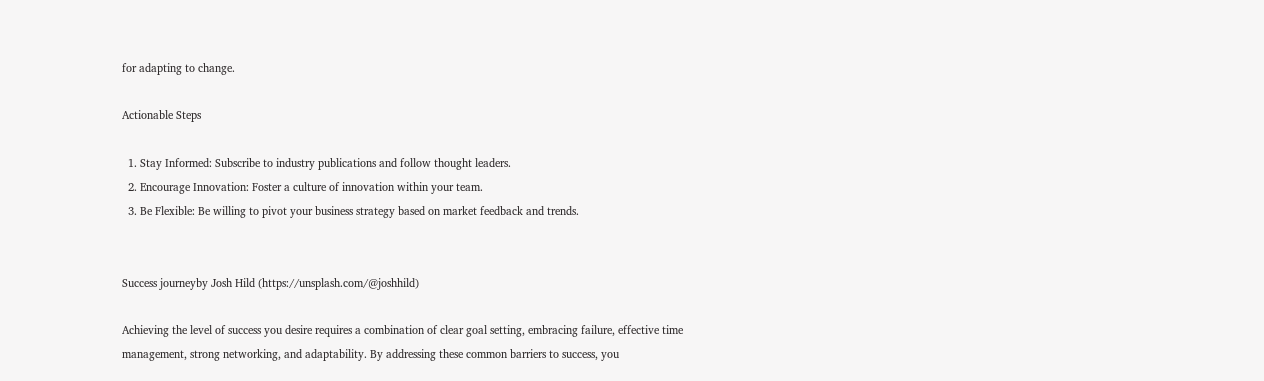for adapting to change.

Actionable Steps

  1. Stay Informed: Subscribe to industry publications and follow thought leaders.
  2. Encourage Innovation: Foster a culture of innovation within your team.
  3. Be Flexible: Be willing to pivot your business strategy based on market feedback and trends.


Success journeyby Josh Hild (https://unsplash.com/@joshhild)

Achieving the level of success you desire requires a combination of clear goal setting, embracing failure, effective time management, strong networking, and adaptability. By addressing these common barriers to success, you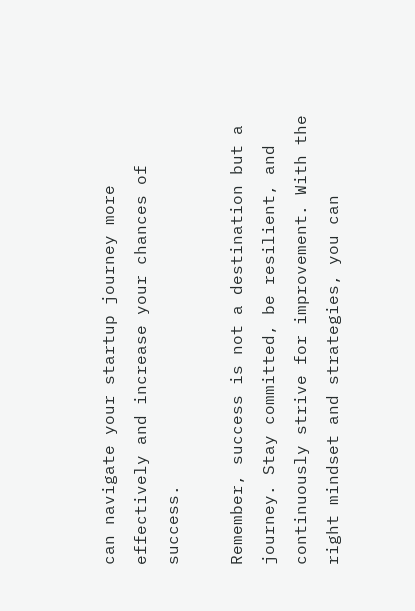can navigate your startup journey more effectively and increase your chances of success.

Remember, success is not a destination but a journey. Stay committed, be resilient, and continuously strive for improvement. With the right mindset and strategies, you can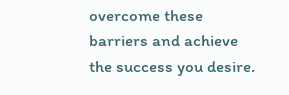overcome these barriers and achieve the success you desire.